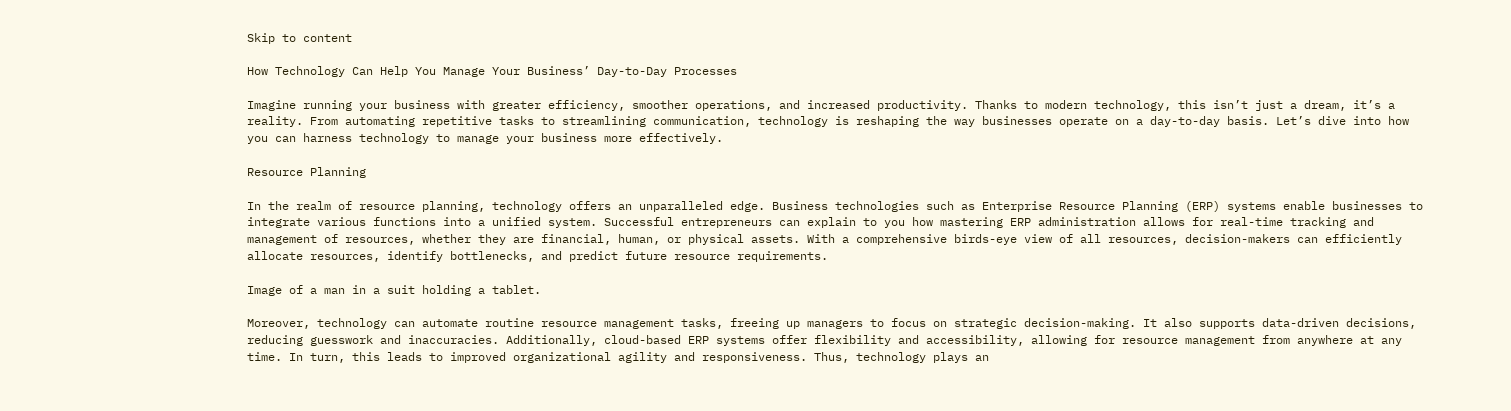Skip to content

How Technology Can Help You Manage Your Business’ Day-to-Day Processes

Imagine running your business with greater efficiency, smoother operations, and increased productivity. Thanks to modern technology, this isn’t just a dream, it’s a reality. From automating repetitive tasks to streamlining communication, technology is reshaping the way businesses operate on a day-to-day basis. Let’s dive into how you can harness technology to manage your business more effectively.

Resource Planning

In the realm of resource planning, technology offers an unparalleled edge. Business technologies such as Enterprise Resource Planning (ERP) systems enable businesses to integrate various functions into a unified system. Successful entrepreneurs can explain to you how mastering ERP administration allows for real-time tracking and management of resources, whether they are financial, human, or physical assets. With a comprehensive birds-eye view of all resources, decision-makers can efficiently allocate resources, identify bottlenecks, and predict future resource requirements.

Image of a man in a suit holding a tablet.

Moreover, technology can automate routine resource management tasks, freeing up managers to focus on strategic decision-making. It also supports data-driven decisions, reducing guesswork and inaccuracies. Additionally, cloud-based ERP systems offer flexibility and accessibility, allowing for resource management from anywhere at any time. In turn, this leads to improved organizational agility and responsiveness. Thus, technology plays an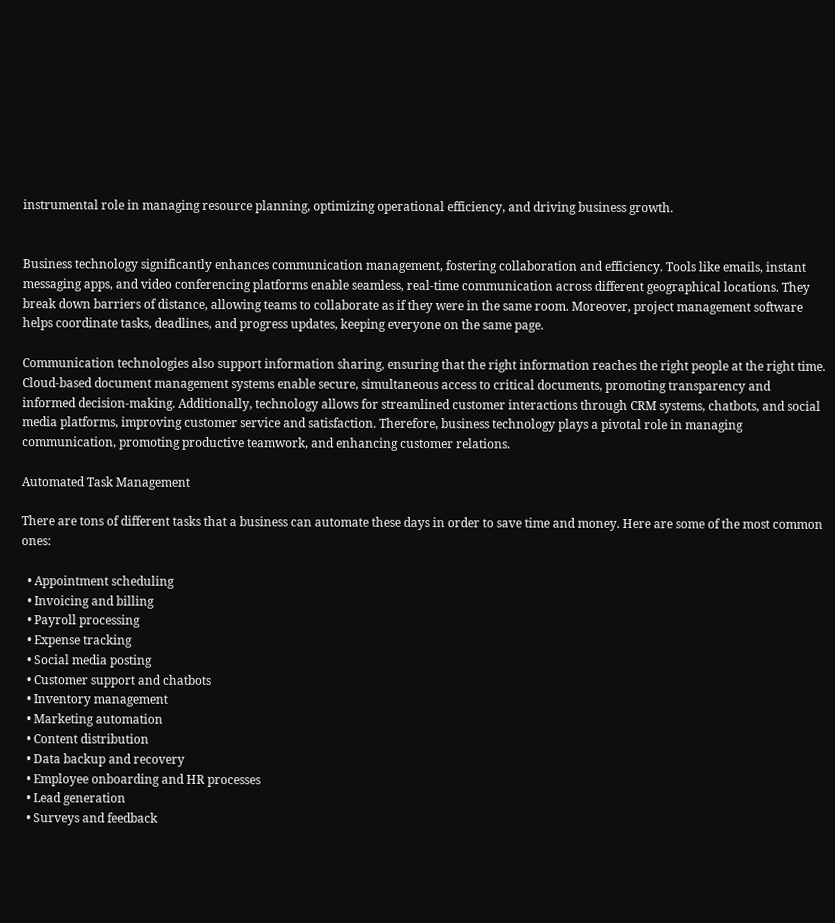instrumental role in managing resource planning, optimizing operational efficiency, and driving business growth.


Business technology significantly enhances communication management, fostering collaboration and efficiency. Tools like emails, instant messaging apps, and video conferencing platforms enable seamless, real-time communication across different geographical locations. They break down barriers of distance, allowing teams to collaborate as if they were in the same room. Moreover, project management software helps coordinate tasks, deadlines, and progress updates, keeping everyone on the same page.

Communication technologies also support information sharing, ensuring that the right information reaches the right people at the right time. Cloud-based document management systems enable secure, simultaneous access to critical documents, promoting transparency and informed decision-making. Additionally, technology allows for streamlined customer interactions through CRM systems, chatbots, and social media platforms, improving customer service and satisfaction. Therefore, business technology plays a pivotal role in managing communication, promoting productive teamwork, and enhancing customer relations.

Automated Task Management

There are tons of different tasks that a business can automate these days in order to save time and money. Here are some of the most common ones:

  • Appointment scheduling
  • Invoicing and billing
  • Payroll processing
  • Expense tracking
  • Social media posting
  • Customer support and chatbots
  • Inventory management
  • Marketing automation
  • Content distribution
  • Data backup and recovery
  • Employee onboarding and HR processes
  • Lead generation
  • Surveys and feedback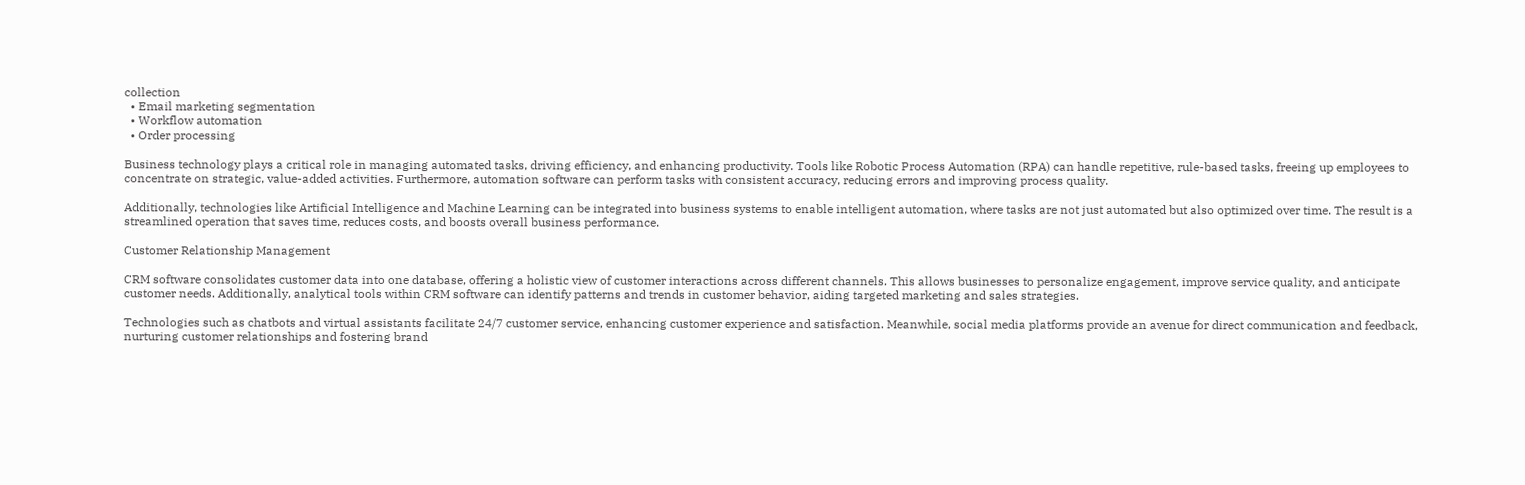collection
  • Email marketing segmentation
  • Workflow automation
  • Order processing

Business technology plays a critical role in managing automated tasks, driving efficiency, and enhancing productivity. Tools like Robotic Process Automation (RPA) can handle repetitive, rule-based tasks, freeing up employees to concentrate on strategic, value-added activities. Furthermore, automation software can perform tasks with consistent accuracy, reducing errors and improving process quality.

Additionally, technologies like Artificial Intelligence and Machine Learning can be integrated into business systems to enable intelligent automation, where tasks are not just automated but also optimized over time. The result is a streamlined operation that saves time, reduces costs, and boosts overall business performance.

Customer Relationship Management

CRM software consolidates customer data into one database, offering a holistic view of customer interactions across different channels. This allows businesses to personalize engagement, improve service quality, and anticipate customer needs. Additionally, analytical tools within CRM software can identify patterns and trends in customer behavior, aiding targeted marketing and sales strategies.

Technologies such as chatbots and virtual assistants facilitate 24/7 customer service, enhancing customer experience and satisfaction. Meanwhile, social media platforms provide an avenue for direct communication and feedback, nurturing customer relationships and fostering brand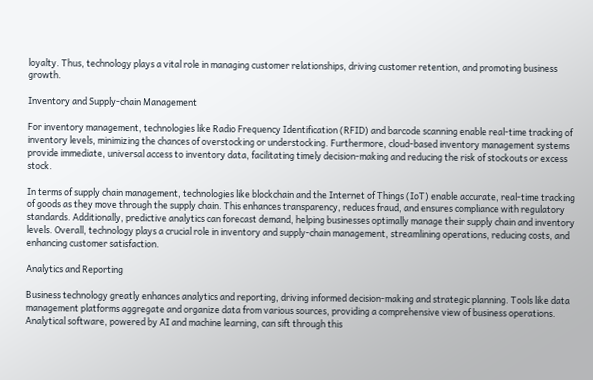loyalty. Thus, technology plays a vital role in managing customer relationships, driving customer retention, and promoting business growth.

Inventory and Supply-chain Management

For inventory management, technologies like Radio Frequency Identification (RFID) and barcode scanning enable real-time tracking of inventory levels, minimizing the chances of overstocking or understocking. Furthermore, cloud-based inventory management systems provide immediate, universal access to inventory data, facilitating timely decision-making and reducing the risk of stockouts or excess stock.

In terms of supply chain management, technologies like blockchain and the Internet of Things (IoT) enable accurate, real-time tracking of goods as they move through the supply chain. This enhances transparency, reduces fraud, and ensures compliance with regulatory standards. Additionally, predictive analytics can forecast demand, helping businesses optimally manage their supply chain and inventory levels. Overall, technology plays a crucial role in inventory and supply-chain management, streamlining operations, reducing costs, and enhancing customer satisfaction.

Analytics and Reporting

Business technology greatly enhances analytics and reporting, driving informed decision-making and strategic planning. Tools like data management platforms aggregate and organize data from various sources, providing a comprehensive view of business operations. Analytical software, powered by AI and machine learning, can sift through this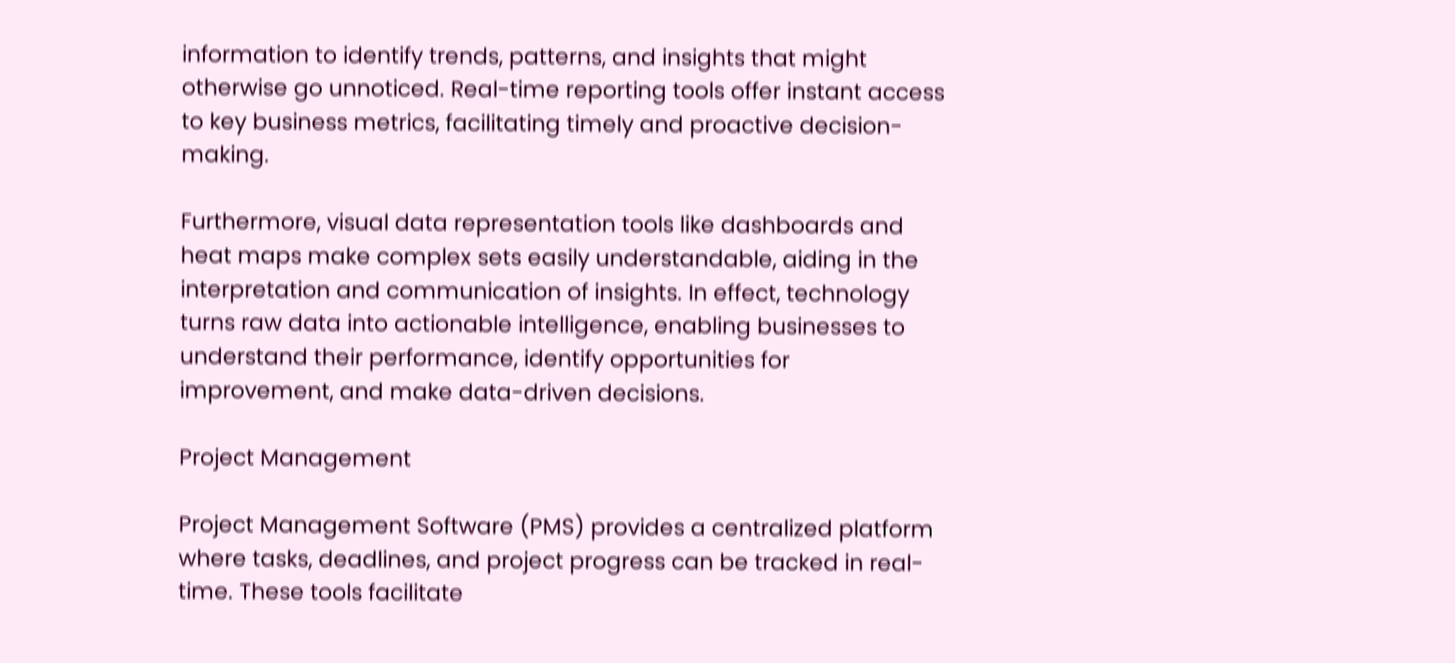information to identify trends, patterns, and insights that might otherwise go unnoticed. Real-time reporting tools offer instant access to key business metrics, facilitating timely and proactive decision-making.

Furthermore, visual data representation tools like dashboards and heat maps make complex sets easily understandable, aiding in the interpretation and communication of insights. In effect, technology turns raw data into actionable intelligence, enabling businesses to understand their performance, identify opportunities for improvement, and make data-driven decisions.

Project Management

Project Management Software (PMS) provides a centralized platform where tasks, deadlines, and project progress can be tracked in real-time. These tools facilitate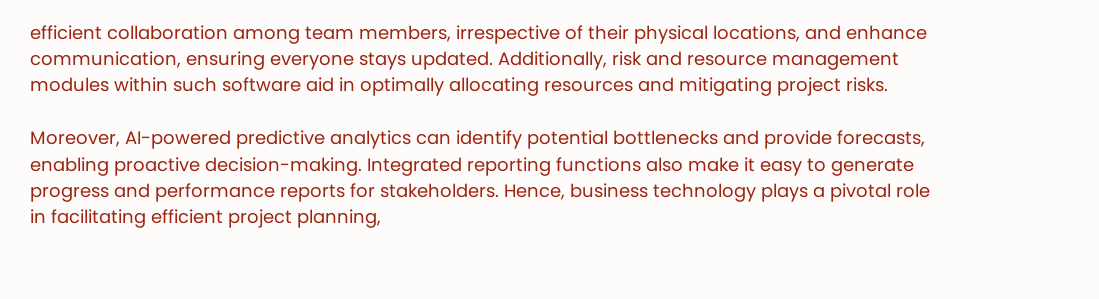efficient collaboration among team members, irrespective of their physical locations, and enhance communication, ensuring everyone stays updated. Additionally, risk and resource management modules within such software aid in optimally allocating resources and mitigating project risks.

Moreover, AI-powered predictive analytics can identify potential bottlenecks and provide forecasts, enabling proactive decision-making. Integrated reporting functions also make it easy to generate progress and performance reports for stakeholders. Hence, business technology plays a pivotal role in facilitating efficient project planning,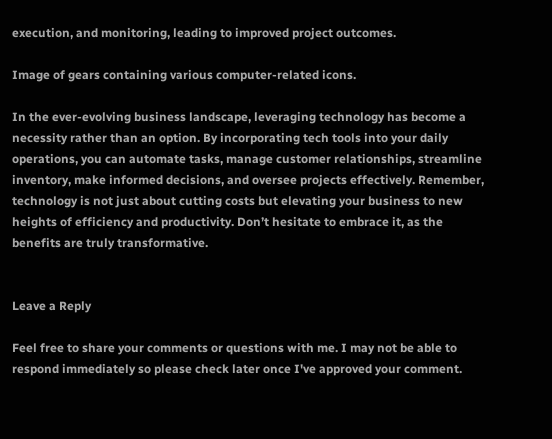execution, and monitoring, leading to improved project outcomes.

Image of gears containing various computer-related icons.

In the ever-evolving business landscape, leveraging technology has become a necessity rather than an option. By incorporating tech tools into your daily operations, you can automate tasks, manage customer relationships, streamline inventory, make informed decisions, and oversee projects effectively. Remember, technology is not just about cutting costs but elevating your business to new heights of efficiency and productivity. Don’t hesitate to embrace it, as the benefits are truly transformative.


Leave a Reply

Feel free to share your comments or questions with me. I may not be able to respond immediately so please check later once I've approved your comment.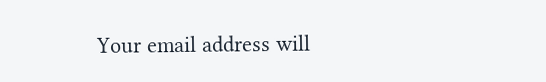Your email address will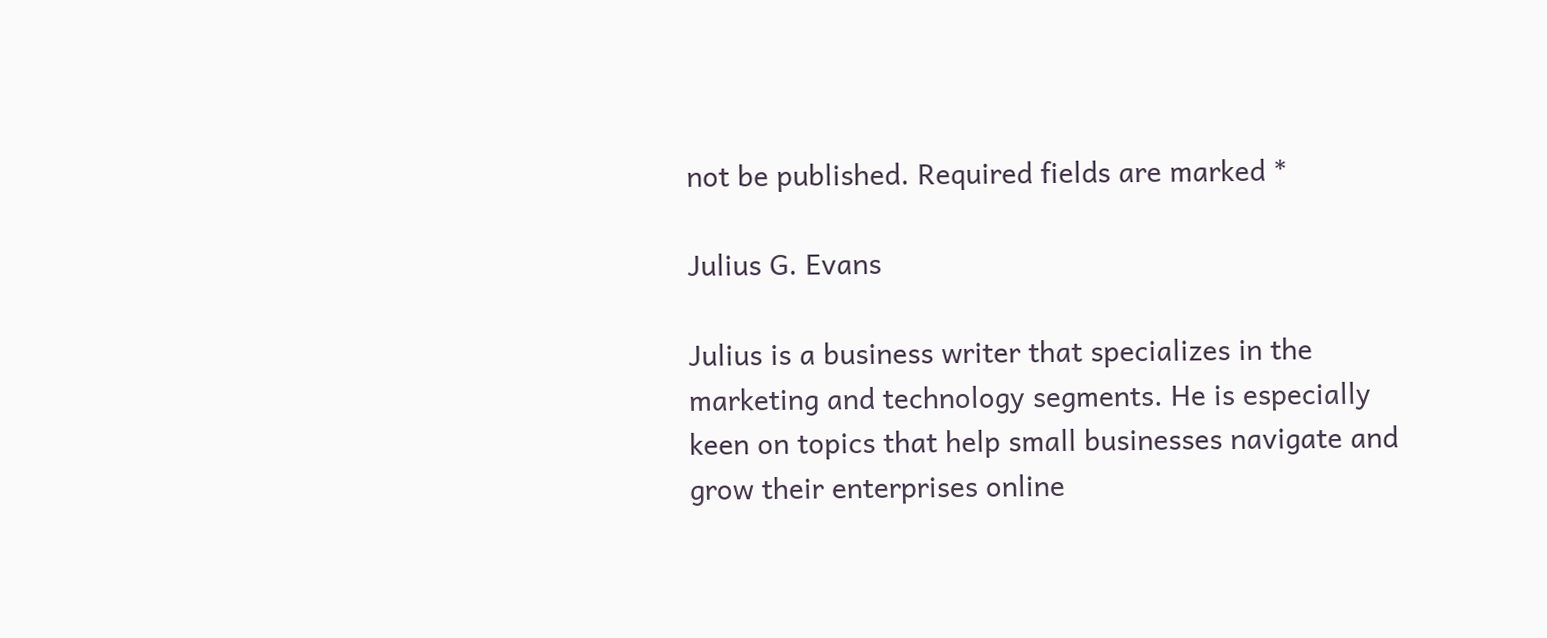not be published. Required fields are marked *

Julius G. Evans

Julius is a business writer that specializes in the marketing and technology segments. He is especially keen on topics that help small businesses navigate and grow their enterprises online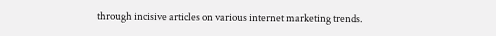through incisive articles on various internet marketing trends.